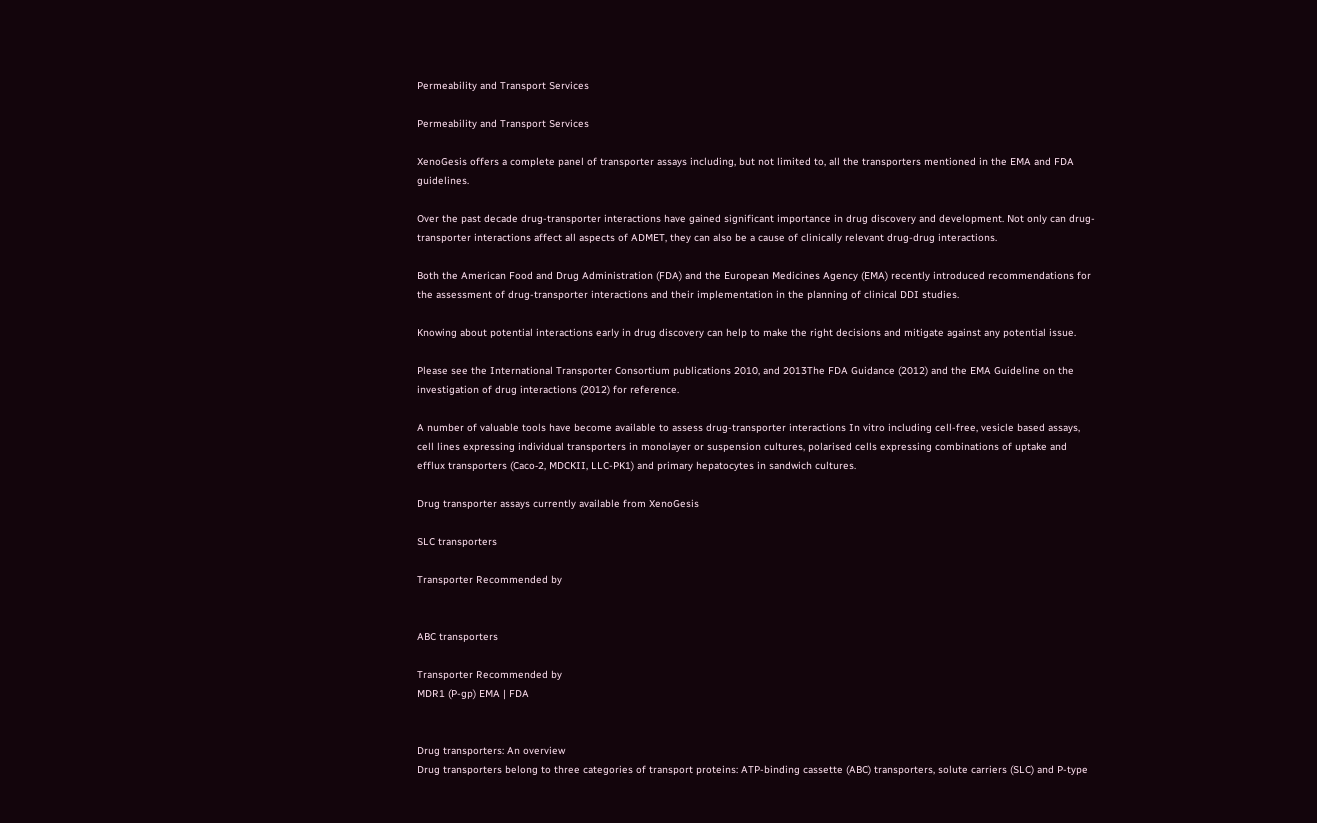Permeability and Transport Services

Permeability and Transport Services

XenoGesis offers a complete panel of transporter assays including, but not limited to, all the transporters mentioned in the EMA and FDA guidelines.

Over the past decade drug-transporter interactions have gained significant importance in drug discovery and development. Not only can drug-transporter interactions affect all aspects of ADMET, they can also be a cause of clinically relevant drug-drug interactions.

Both the American Food and Drug Administration (FDA) and the European Medicines Agency (EMA) recently introduced recommendations for the assessment of drug-transporter interactions and their implementation in the planning of clinical DDI studies.

Knowing about potential interactions early in drug discovery can help to make the right decisions and mitigate against any potential issue.

Please see the International Transporter Consortium publications 2010, and 2013The FDA Guidance (2012) and the EMA Guideline on the investigation of drug interactions (2012) for reference.

A number of valuable tools have become available to assess drug-transporter interactions In vitro including cell-free, vesicle based assays, cell lines expressing individual transporters in monolayer or suspension cultures, polarised cells expressing combinations of uptake and efflux transporters (Caco‑2, MDCKII, LLC-PK1) and primary hepatocytes in sandwich cultures.

Drug transporter assays currently available from XenoGesis

SLC transporters

Transporter Recommended by


ABC transporters

Transporter Recommended by
MDR1 (P-gp) EMA | FDA


Drug transporters: An overview
Drug transporters belong to three categories of transport proteins: ATP-binding cassette (ABC) transporters, solute carriers (SLC) and P-type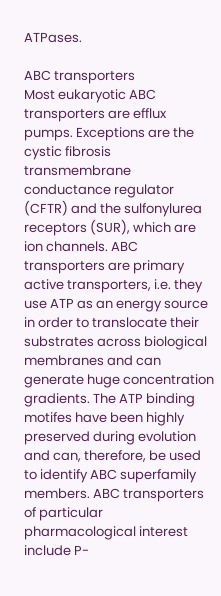ATPases.

ABC transporters
Most eukaryotic ABC transporters are efflux pumps. Exceptions are the cystic fibrosis transmembrane conductance regulator (CFTR) and the sulfonylurea receptors (SUR), which are ion channels. ABC transporters are primary active transporters, i.e. they use ATP as an energy source in order to translocate their substrates across biological membranes and can generate huge concentration gradients. The ATP binding motifes have been highly preserved during evolution and can, therefore, be used to identify ABC superfamily members. ABC transporters of particular pharmacological interest include P-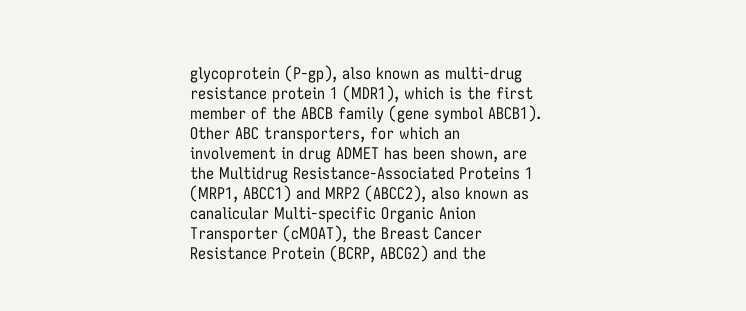glycoprotein (P-gp), also known as multi-drug resistance protein 1 (MDR1), which is the first member of the ABCB family (gene symbol ABCB1). Other ABC transporters, for which an involvement in drug ADMET has been shown, are the Multidrug Resistance-Associated Proteins 1 (MRP1, ABCC1) and MRP2 (ABCC2), also known as canalicular Multi-specific Organic Anion Transporter (cMOAT), the Breast Cancer Resistance Protein (BCRP, ABCG2) and the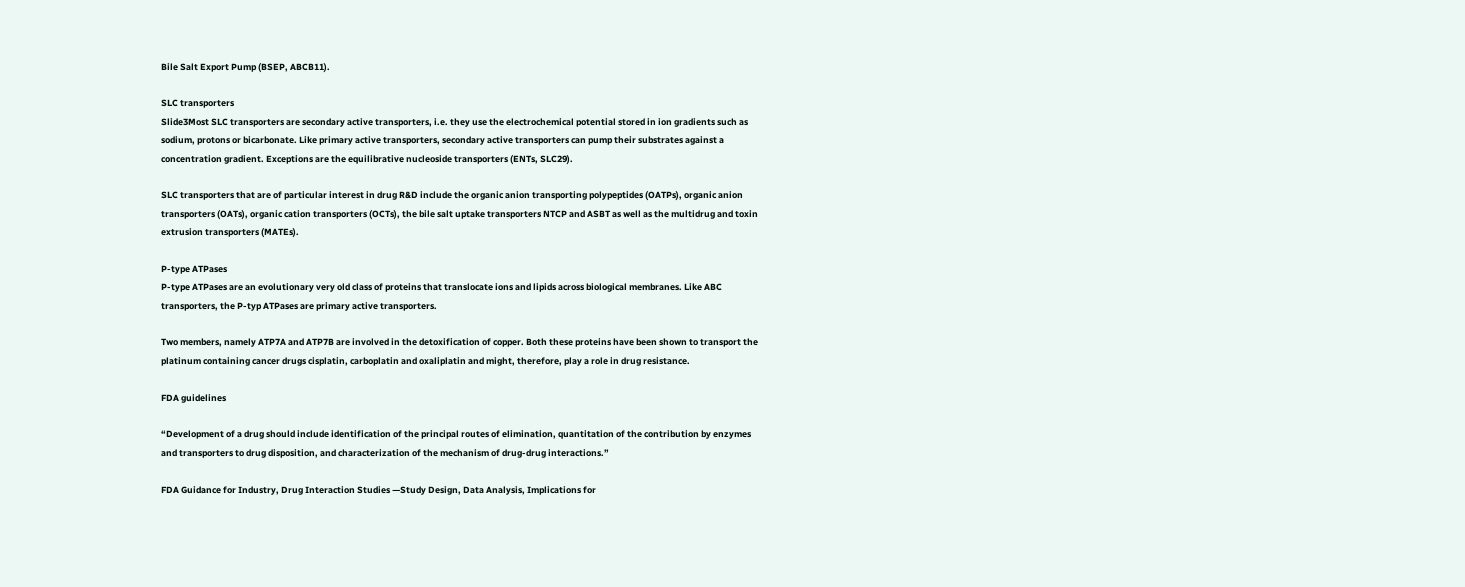Bile Salt Export Pump (BSEP, ABCB11).

SLC transporters
Slide3Most SLC transporters are secondary active transporters, i.e. they use the electrochemical potential stored in ion gradients such as sodium, protons or bicarbonate. Like primary active transporters, secondary active transporters can pump their substrates against a concentration gradient. Exceptions are the equilibrative nucleoside transporters (ENTs, SLC29).

SLC transporters that are of particular interest in drug R&D include the organic anion transporting polypeptides (OATPs), organic anion transporters (OATs), organic cation transporters (OCTs), the bile salt uptake transporters NTCP and ASBT as well as the multidrug and toxin extrusion transporters (MATEs).

P-type ATPases
P-type ATPases are an evolutionary very old class of proteins that translocate ions and lipids across biological membranes. Like ABC transporters, the P-typ ATPases are primary active transporters.

Two members, namely ATP7A and ATP7B are involved in the detoxification of copper. Both these proteins have been shown to transport the platinum containing cancer drugs cisplatin, carboplatin and oxaliplatin and might, therefore, play a role in drug resistance.

FDA guidelines

“Development of a drug should include identification of the principal routes of elimination, quantitation of the contribution by enzymes and transporters to drug disposition, and characterization of the mechanism of drug-drug interactions.”

FDA Guidance for Industry, Drug Interaction Studies —Study Design, Data Analysis, Implications for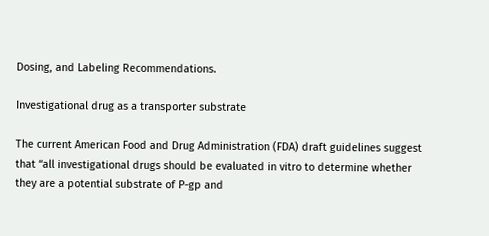Dosing, and Labeling Recommendations.

Investigational drug as a transporter substrate

The current American Food and Drug Administration (FDA) draft guidelines suggest that “all investigational drugs should be evaluated in vitro to determine whether they are a potential substrate of P-gp and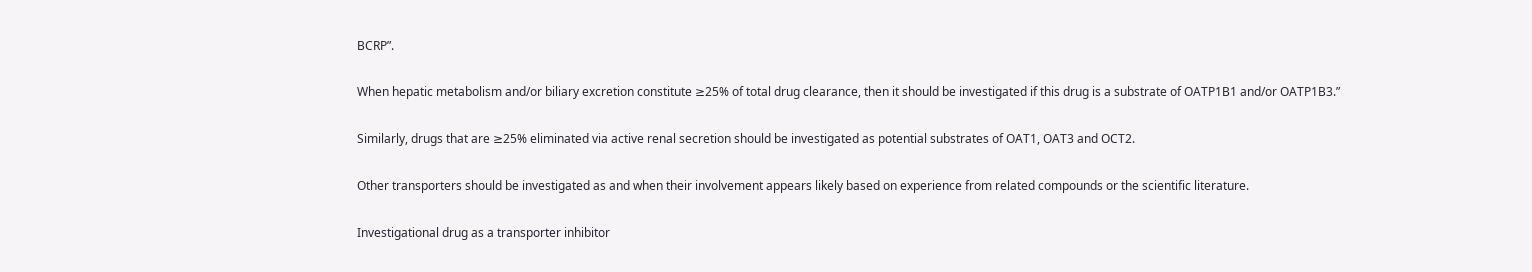BCRP”.

When hepatic metabolism and/or biliary excretion constitute ≥25% of total drug clearance, then it should be investigated if this drug is a substrate of OATP1B1 and/or OATP1B3.”

Similarly, drugs that are ≥25% eliminated via active renal secretion should be investigated as potential substrates of OAT1, OAT3 and OCT2.

Other transporters should be investigated as and when their involvement appears likely based on experience from related compounds or the scientific literature.

Investigational drug as a transporter inhibitor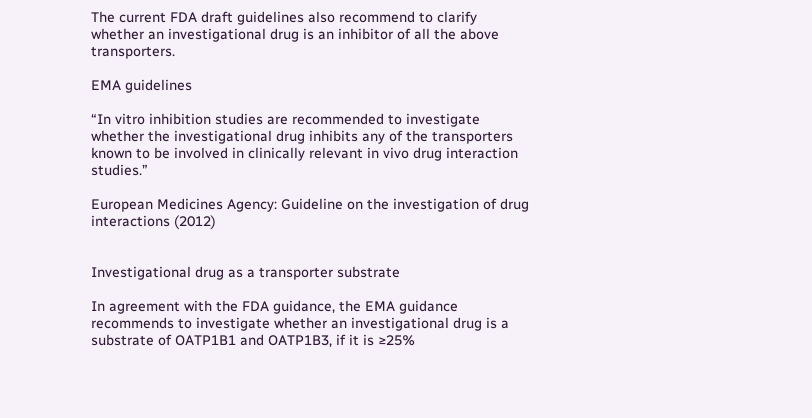The current FDA draft guidelines also recommend to clarify whether an investigational drug is an inhibitor of all the above transporters.

EMA guidelines

“In vitro inhibition studies are recommended to investigate whether the investigational drug inhibits any of the transporters known to be involved in clinically relevant in vivo drug interaction studies.”

European Medicines Agency: Guideline on the investigation of drug interactions (2012)


Investigational drug as a transporter substrate

In agreement with the FDA guidance, the EMA guidance recommends to investigate whether an investigational drug is a substrate of OATP1B1 and OATP1B3, if it is ≥25%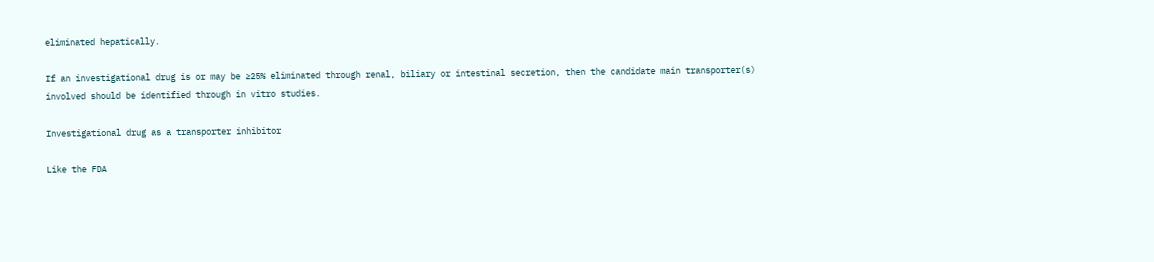eliminated hepatically.

If an investigational drug is or may be ≥25% eliminated through renal, biliary or intestinal secretion, then the candidate main transporter(s) involved should be identified through in vitro studies.

Investigational drug as a transporter inhibitor

Like the FDA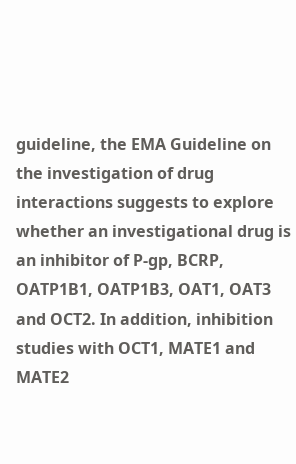guideline, the EMA Guideline on the investigation of drug interactions suggests to explore whether an investigational drug is an inhibitor of P-gp, BCRP, OATP1B1, OATP1B3, OAT1, OAT3 and OCT2. In addition, inhibition studies with OCT1, MATE1 and MATE2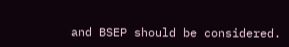and BSEP should be considered.